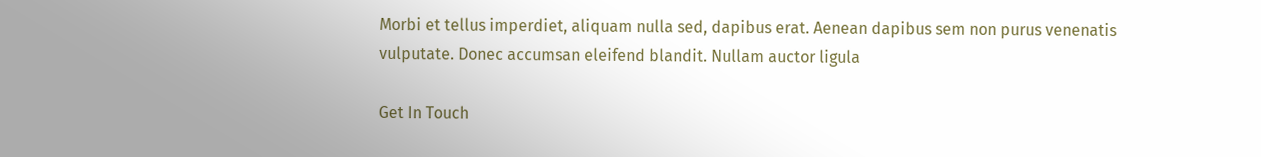Morbi et tellus imperdiet, aliquam nulla sed, dapibus erat. Aenean dapibus sem non purus venenatis vulputate. Donec accumsan eleifend blandit. Nullam auctor ligula

Get In Touch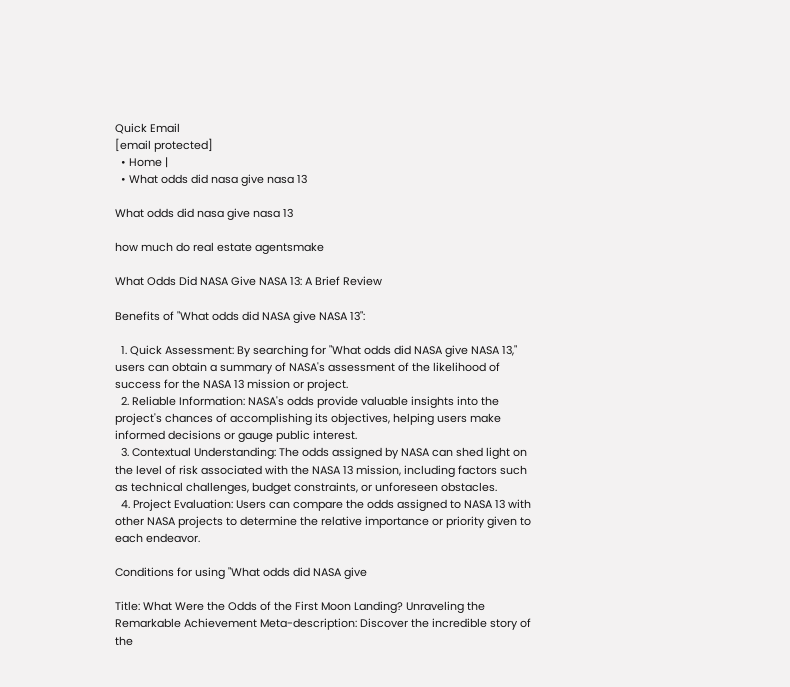Quick Email
[email protected]
  • Home |
  • What odds did nasa give nasa 13

What odds did nasa give nasa 13

how much do real estate agentsmake

What Odds Did NASA Give NASA 13: A Brief Review

Benefits of "What odds did NASA give NASA 13":

  1. Quick Assessment: By searching for "What odds did NASA give NASA 13," users can obtain a summary of NASA's assessment of the likelihood of success for the NASA 13 mission or project.
  2. Reliable Information: NASA's odds provide valuable insights into the project's chances of accomplishing its objectives, helping users make informed decisions or gauge public interest.
  3. Contextual Understanding: The odds assigned by NASA can shed light on the level of risk associated with the NASA 13 mission, including factors such as technical challenges, budget constraints, or unforeseen obstacles.
  4. Project Evaluation: Users can compare the odds assigned to NASA 13 with other NASA projects to determine the relative importance or priority given to each endeavor.

Conditions for using "What odds did NASA give

Title: What Were the Odds of the First Moon Landing? Unraveling the Remarkable Achievement Meta-description: Discover the incredible story of the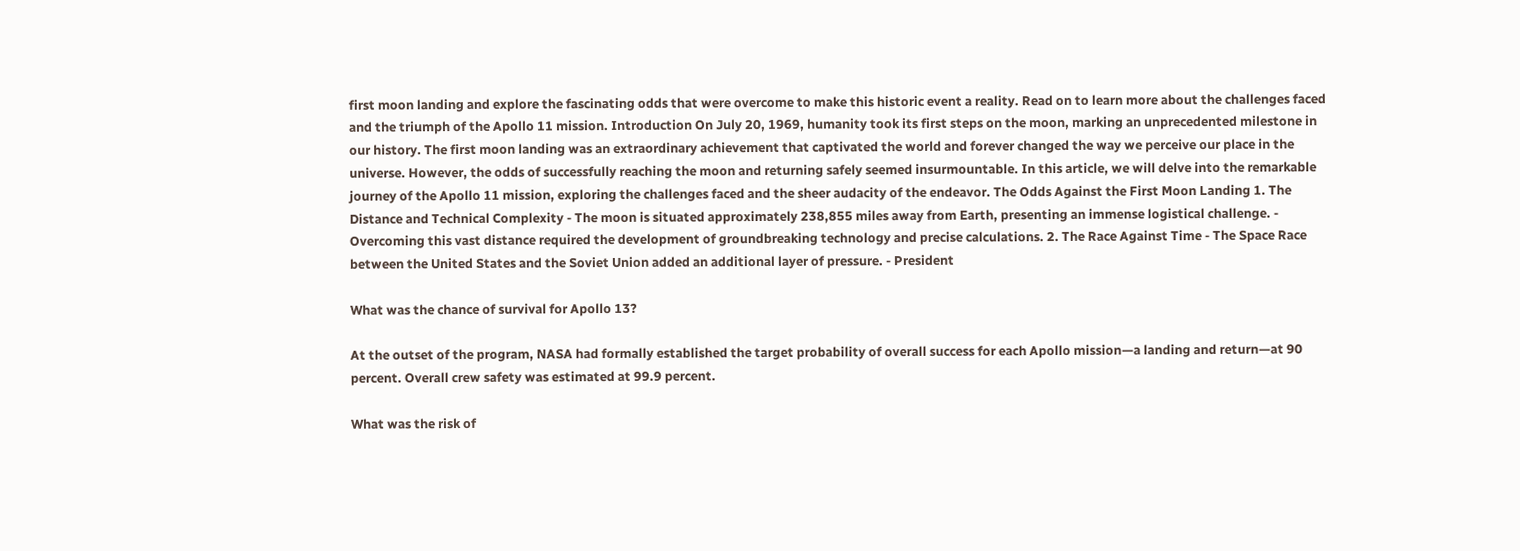first moon landing and explore the fascinating odds that were overcome to make this historic event a reality. Read on to learn more about the challenges faced and the triumph of the Apollo 11 mission. Introduction On July 20, 1969, humanity took its first steps on the moon, marking an unprecedented milestone in our history. The first moon landing was an extraordinary achievement that captivated the world and forever changed the way we perceive our place in the universe. However, the odds of successfully reaching the moon and returning safely seemed insurmountable. In this article, we will delve into the remarkable journey of the Apollo 11 mission, exploring the challenges faced and the sheer audacity of the endeavor. The Odds Against the First Moon Landing 1. The Distance and Technical Complexity - The moon is situated approximately 238,855 miles away from Earth, presenting an immense logistical challenge. - Overcoming this vast distance required the development of groundbreaking technology and precise calculations. 2. The Race Against Time - The Space Race between the United States and the Soviet Union added an additional layer of pressure. - President

What was the chance of survival for Apollo 13?

At the outset of the program, NASA had formally established the target probability of overall success for each Apollo mission—a landing and return—at 90 percent. Overall crew safety was estimated at 99.9 percent.

What was the risk of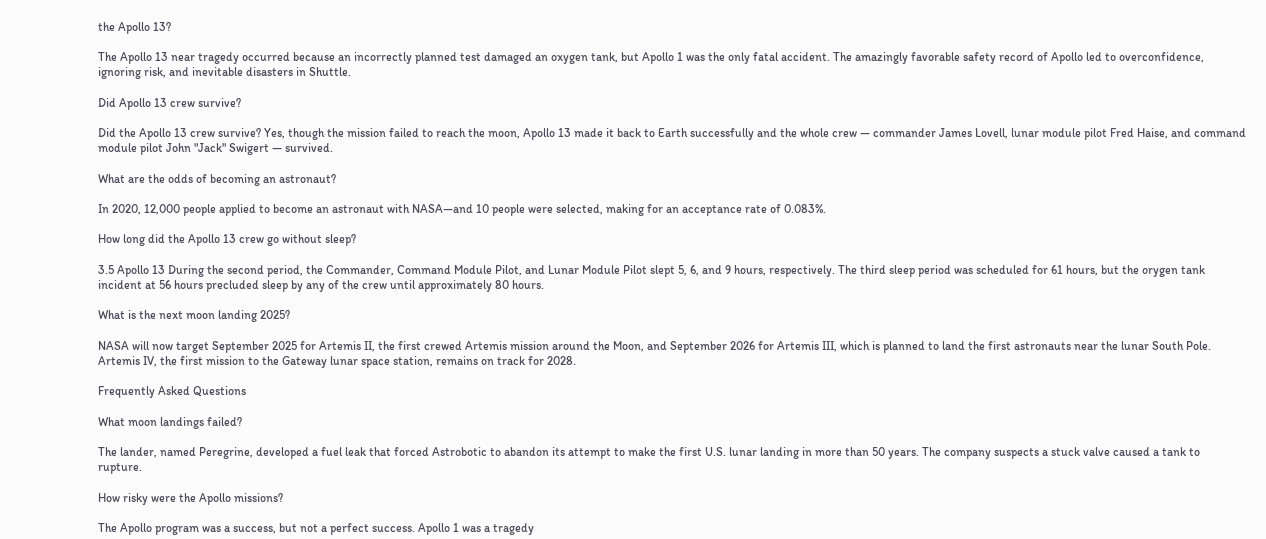the Apollo 13?

The Apollo 13 near tragedy occurred because an incorrectly planned test damaged an oxygen tank, but Apollo 1 was the only fatal accident. The amazingly favorable safety record of Apollo led to overconfidence, ignoring risk, and inevitable disasters in Shuttle.

Did Apollo 13 crew survive?

Did the Apollo 13 crew survive? Yes, though the mission failed to reach the moon, Apollo 13 made it back to Earth successfully and the whole crew — commander James Lovell, lunar module pilot Fred Haise, and command module pilot John "Jack" Swigert — survived.

What are the odds of becoming an astronaut?

In 2020, 12,000 people applied to become an astronaut with NASA—and 10 people were selected, making for an acceptance rate of 0.083%.

How long did the Apollo 13 crew go without sleep?

3.5 Apollo 13 During the second period, the Commander, Command Module Pilot, and Lunar Module Pilot slept 5, 6, and 9 hours, respectively. The third sleep period was scheduled for 61 hours, but the orygen tank incident at 56 hours precluded sleep by any of the crew until approximately 80 hours.

What is the next moon landing 2025?

NASA will now target September 2025 for Artemis II, the first crewed Artemis mission around the Moon, and September 2026 for Artemis III, which is planned to land the first astronauts near the lunar South Pole. Artemis IV, the first mission to the Gateway lunar space station, remains on track for 2028.

Frequently Asked Questions

What moon landings failed?

The lander, named Peregrine, developed a fuel leak that forced Astrobotic to abandon its attempt to make the first U.S. lunar landing in more than 50 years. The company suspects a stuck valve caused a tank to rupture.

How risky were the Apollo missions?

The Apollo program was a success, but not a perfect success. Apollo 1 was a tragedy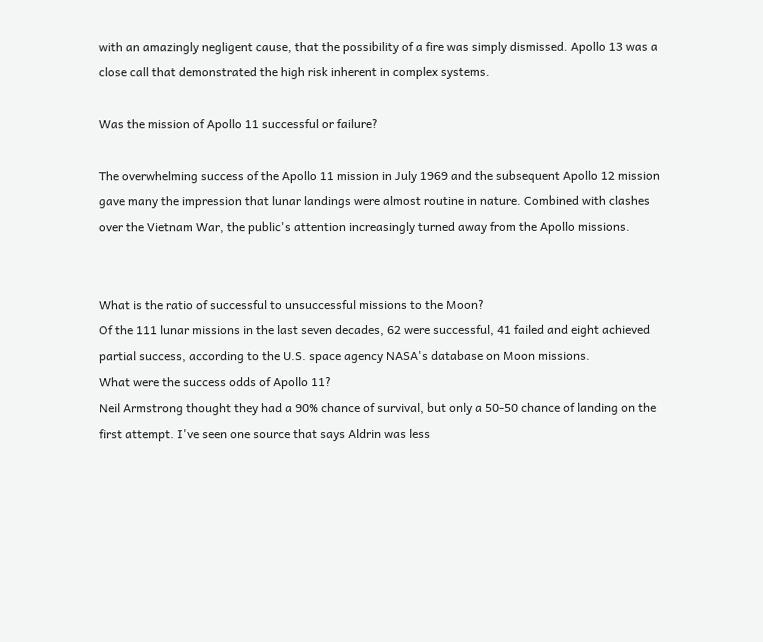with an amazingly negligent cause, that the possibility of a fire was simply dismissed. Apollo 13 was a close call that demonstrated the high risk inherent in complex systems.

Was the mission of Apollo 11 successful or failure?

The overwhelming success of the Apollo 11 mission in July 1969 and the subsequent Apollo 12 mission gave many the impression that lunar landings were almost routine in nature. Combined with clashes over the Vietnam War, the public's attention increasingly turned away from the Apollo missions.


What is the ratio of successful to unsuccessful missions to the Moon?
Of the 111 lunar missions in the last seven decades, 62 were successful, 41 failed and eight achieved partial success, according to the U.S. space agency NASA's database on Moon missions.
What were the success odds of Apollo 11?
Neil Armstrong thought they had a 90% chance of survival, but only a 50-50 chance of landing on the first attempt. I've seen one source that says Aldrin was less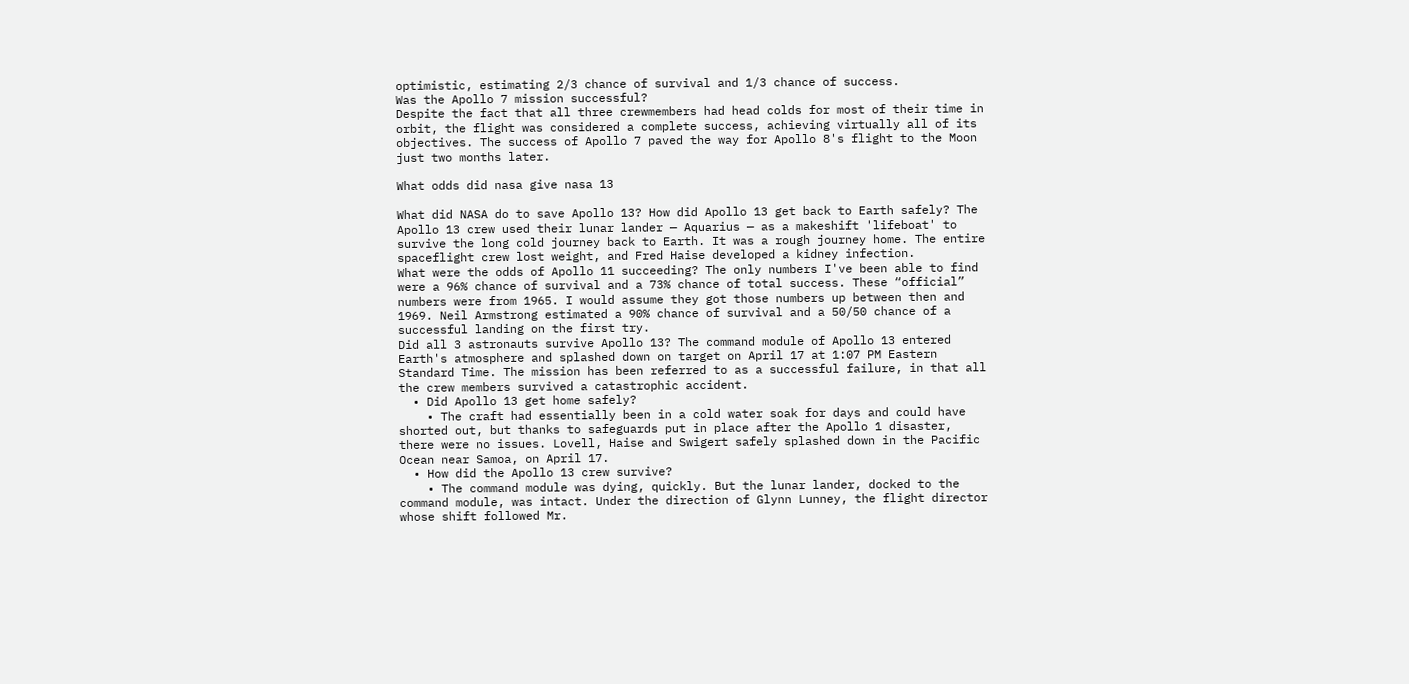optimistic, estimating 2/3 chance of survival and 1/3 chance of success.
Was the Apollo 7 mission successful?
Despite the fact that all three crewmembers had head colds for most of their time in orbit, the flight was considered a complete success, achieving virtually all of its objectives. The success of Apollo 7 paved the way for Apollo 8's flight to the Moon just two months later.

What odds did nasa give nasa 13

What did NASA do to save Apollo 13? How did Apollo 13 get back to Earth safely? The Apollo 13 crew used their lunar lander — Aquarius — as a makeshift 'lifeboat' to survive the long cold journey back to Earth. It was a rough journey home. The entire spaceflight crew lost weight, and Fred Haise developed a kidney infection.
What were the odds of Apollo 11 succeeding? The only numbers I've been able to find were a 96% chance of survival and a 73% chance of total success. These “official” numbers were from 1965. I would assume they got those numbers up between then and 1969. Neil Armstrong estimated a 90% chance of survival and a 50/50 chance of a successful landing on the first try.
Did all 3 astronauts survive Apollo 13? The command module of Apollo 13 entered Earth's atmosphere and splashed down on target on April 17 at 1:07 PM Eastern Standard Time. The mission has been referred to as a successful failure, in that all the crew members survived a catastrophic accident.
  • Did Apollo 13 get home safely?
    • The craft had essentially been in a cold water soak for days and could have shorted out, but thanks to safeguards put in place after the Apollo 1 disaster, there were no issues. Lovell, Haise and Swigert safely splashed down in the Pacific Ocean near Samoa, on April 17.
  • How did the Apollo 13 crew survive?
    • The command module was dying, quickly. But the lunar lander, docked to the command module, was intact. Under the direction of Glynn Lunney, the flight director whose shift followed Mr.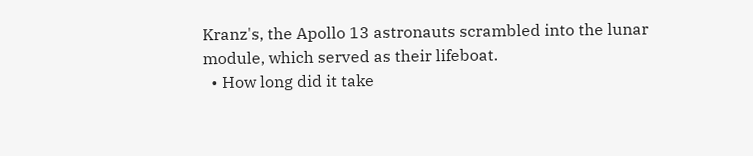Kranz's, the Apollo 13 astronauts scrambled into the lunar module, which served as their lifeboat.
  • How long did it take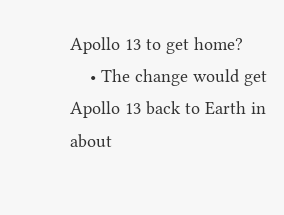Apollo 13 to get home?
    • The change would get Apollo 13 back to Earth in about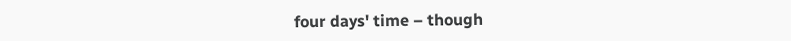four days' time – though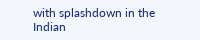with splashdown in the Indian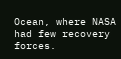Ocean, where NASA had few recovery forces.